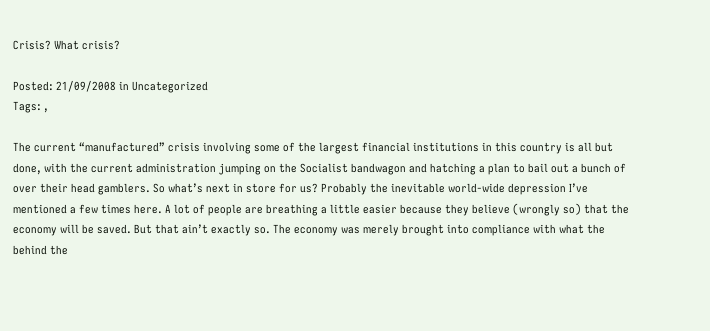Crisis? What crisis?

Posted: 21/09/2008 in Uncategorized
Tags: ,

The current “manufactured” crisis involving some of the largest financial institutions in this country is all but done, with the current administration jumping on the Socialist bandwagon and hatching a plan to bail out a bunch of over their head gamblers. So what’s next in store for us? Probably the inevitable world-wide depression I’ve mentioned a few times here. A lot of people are breathing a little easier because they believe (wrongly so) that the economy will be saved. But that ain’t exactly so. The economy was merely brought into compliance with what the behind the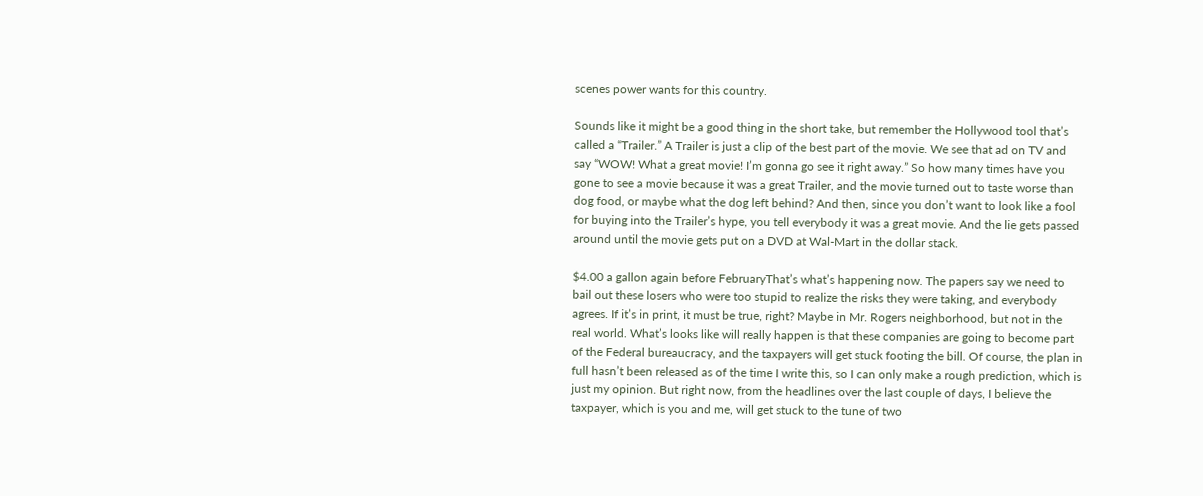scenes power wants for this country.

Sounds like it might be a good thing in the short take, but remember the Hollywood tool that’s called a “Trailer.” A Trailer is just a clip of the best part of the movie. We see that ad on TV and say “WOW! What a great movie! I’m gonna go see it right away.” So how many times have you gone to see a movie because it was a great Trailer, and the movie turned out to taste worse than dog food, or maybe what the dog left behind? And then, since you don’t want to look like a fool for buying into the Trailer’s hype, you tell everybody it was a great movie. And the lie gets passed around until the movie gets put on a DVD at Wal-Mart in the dollar stack.

$4.00 a gallon again before FebruaryThat’s what’s happening now. The papers say we need to bail out these losers who were too stupid to realize the risks they were taking, and everybody agrees. If it’s in print, it must be true, right? Maybe in Mr. Rogers neighborhood, but not in the real world. What’s looks like will really happen is that these companies are going to become part of the Federal bureaucracy, and the taxpayers will get stuck footing the bill. Of course, the plan in full hasn’t been released as of the time I write this, so I can only make a rough prediction, which is just my opinion. But right now, from the headlines over the last couple of days, I believe the taxpayer, which is you and me, will get stuck to the tune of two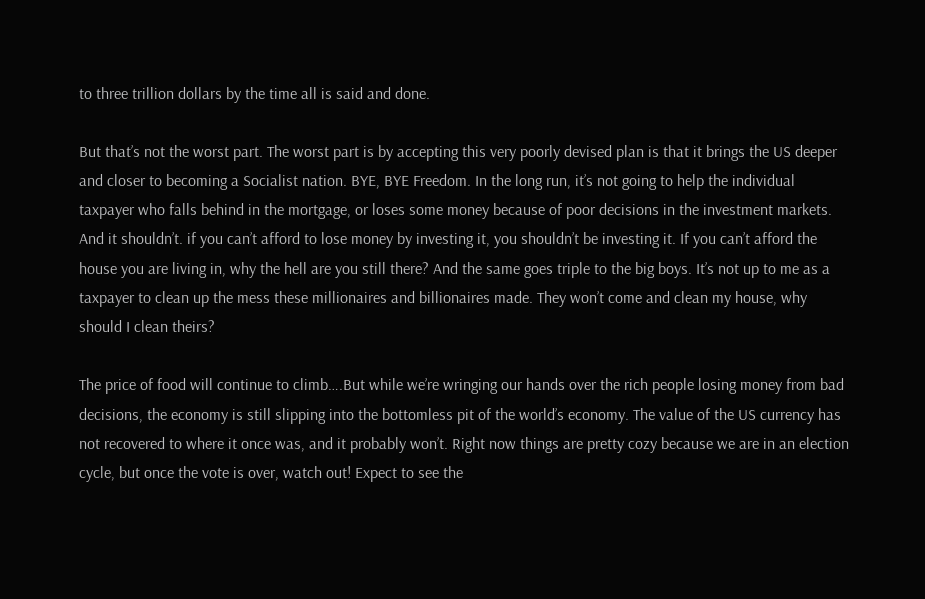to three trillion dollars by the time all is said and done.

But that’s not the worst part. The worst part is by accepting this very poorly devised plan is that it brings the US deeper and closer to becoming a Socialist nation. BYE, BYE Freedom. In the long run, it’s not going to help the individual taxpayer who falls behind in the mortgage, or loses some money because of poor decisions in the investment markets. And it shouldn’t. if you can’t afford to lose money by investing it, you shouldn’t be investing it. If you can’t afford the house you are living in, why the hell are you still there? And the same goes triple to the big boys. It’s not up to me as a taxpayer to clean up the mess these millionaires and billionaires made. They won’t come and clean my house, why should I clean theirs?

The price of food will continue to climb….But while we’re wringing our hands over the rich people losing money from bad decisions, the economy is still slipping into the bottomless pit of the world’s economy. The value of the US currency has not recovered to where it once was, and it probably won’t. Right now things are pretty cozy because we are in an election cycle, but once the vote is over, watch out! Expect to see the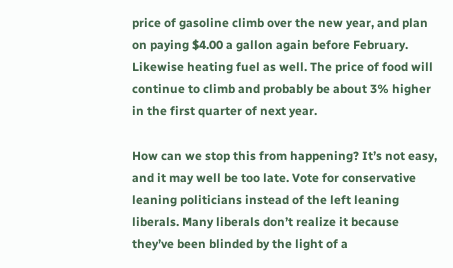price of gasoline climb over the new year, and plan on paying $4.00 a gallon again before February. Likewise heating fuel as well. The price of food will continue to climb and probably be about 3% higher in the first quarter of next year.

How can we stop this from happening? It’s not easy, and it may well be too late. Vote for conservative leaning politicians instead of the left leaning liberals. Many liberals don’t realize it because they’ve been blinded by the light of a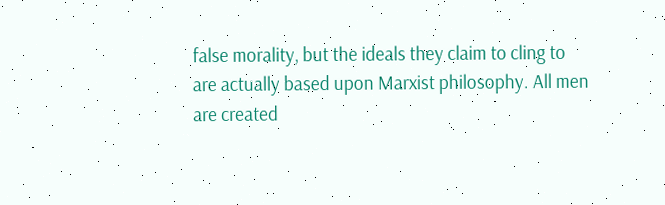false morality, but the ideals they claim to cling to are actually based upon Marxist philosophy. All men are created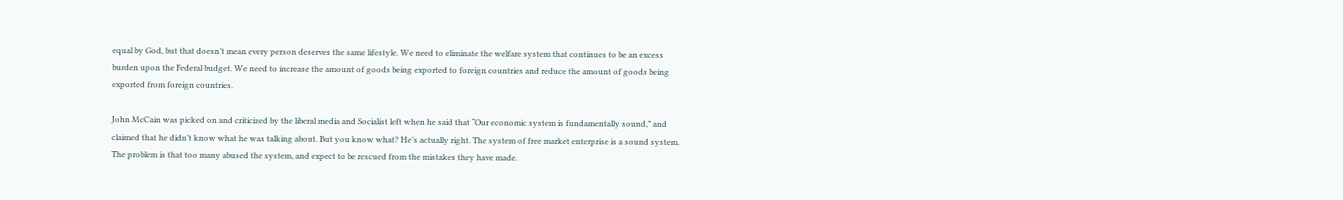equal by God, but that doesn’t mean every person deserves the same lifestyle. We need to eliminate the welfare system that continues to be an excess burden upon the Federal budget. We need to increase the amount of goods being exported to foreign countries and reduce the amount of goods being exported from foreign countries.

John McCain was picked on and criticized by the liberal media and Socialist left when he said that “Our economic system is fundamentally sound,” and claimed that he didn’t know what he was talking about. But you know what? He’s actually right. The system of free market enterprise is a sound system. The problem is that too many abused the system, and expect to be rescued from the mistakes they have made.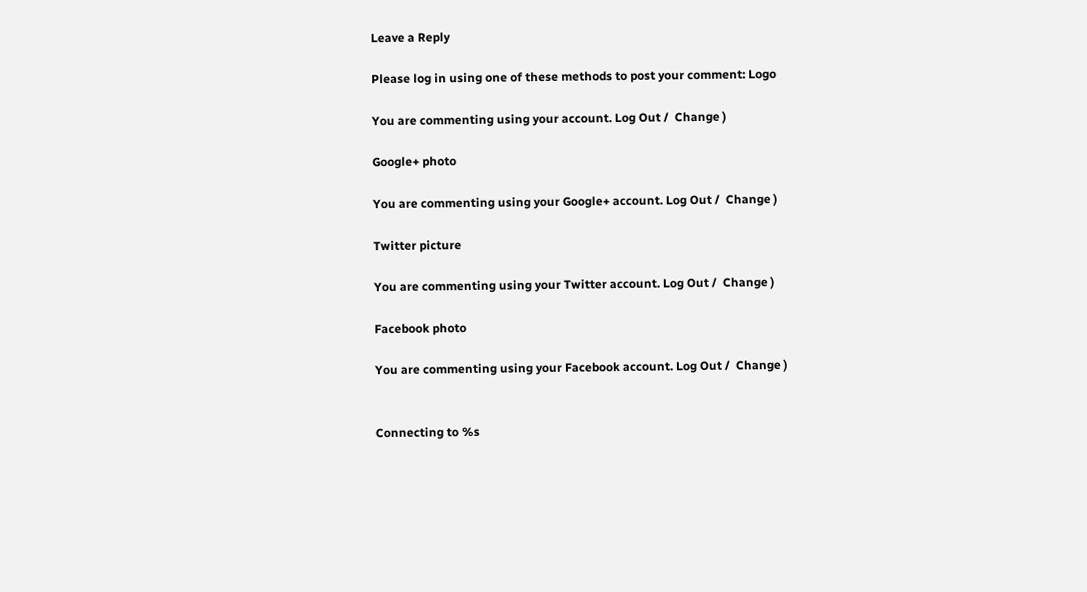Leave a Reply

Please log in using one of these methods to post your comment: Logo

You are commenting using your account. Log Out /  Change )

Google+ photo

You are commenting using your Google+ account. Log Out /  Change )

Twitter picture

You are commenting using your Twitter account. Log Out /  Change )

Facebook photo

You are commenting using your Facebook account. Log Out /  Change )


Connecting to %s